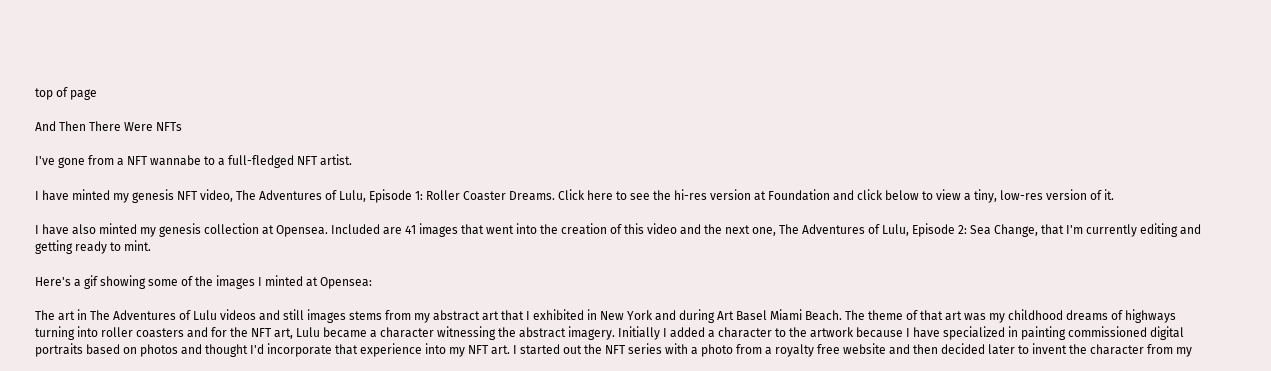top of page

And Then There Were NFTs

I've gone from a NFT wannabe to a full-fledged NFT artist.

I have minted my genesis NFT video, The Adventures of Lulu, Episode 1: Roller Coaster Dreams. Click here to see the hi-res version at Foundation and click below to view a tiny, low-res version of it.

I have also minted my genesis collection at Opensea. Included are 41 images that went into the creation of this video and the next one, The Adventures of Lulu, Episode 2: Sea Change, that I'm currently editing and getting ready to mint.

Here's a gif showing some of the images I minted at Opensea:

The art in The Adventures of Lulu videos and still images stems from my abstract art that I exhibited in New York and during Art Basel Miami Beach. The theme of that art was my childhood dreams of highways turning into roller coasters and for the NFT art, Lulu became a character witnessing the abstract imagery. Initially I added a character to the artwork because I have specialized in painting commissioned digital portraits based on photos and thought I'd incorporate that experience into my NFT art. I started out the NFT series with a photo from a royalty free website and then decided later to invent the character from my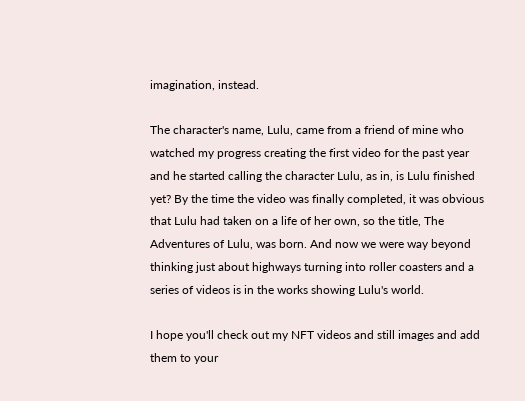imagination, instead.

The character's name, Lulu, came from a friend of mine who watched my progress creating the first video for the past year and he started calling the character Lulu, as in, is Lulu finished yet? By the time the video was finally completed, it was obvious that Lulu had taken on a life of her own, so the title, The Adventures of Lulu, was born. And now we were way beyond thinking just about highways turning into roller coasters and a series of videos is in the works showing Lulu's world.

I hope you'll check out my NFT videos and still images and add them to your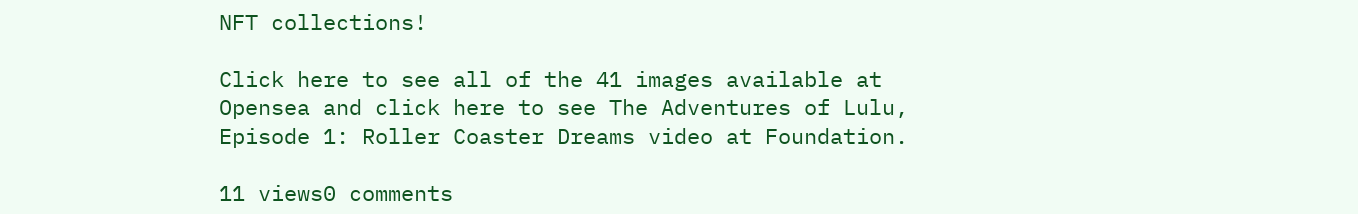NFT collections!

Click here to see all of the 41 images available at Opensea and click here to see The Adventures of Lulu, Episode 1: Roller Coaster Dreams video at Foundation.

11 views0 comments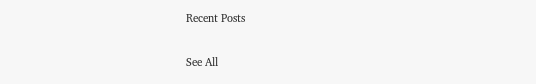Recent Posts

See All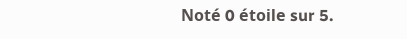Noté 0 étoile sur 5.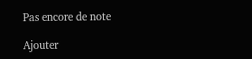Pas encore de note

Ajouter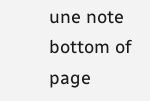une note
bottom of page